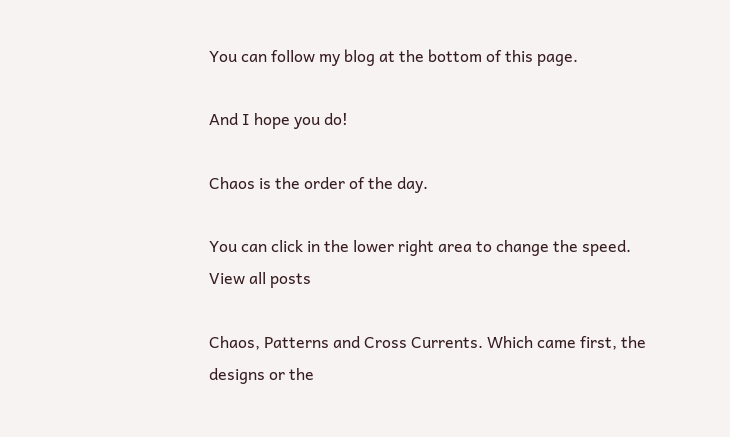You can follow my blog at the bottom of this page.

And I hope you do!

Chaos is the order of the day.

You can click in the lower right area to change the speed.
View all posts

Chaos, Patterns and Cross Currents. Which came first, the designs or the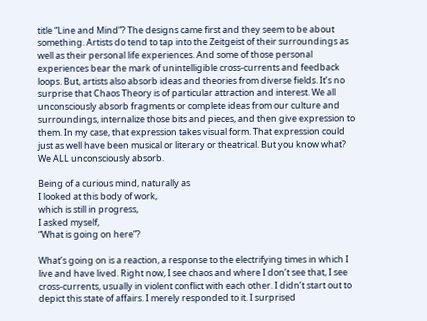title “Line and Mind”? The designs came first and they seem to be about something. Artists do tend to tap into the Zeitgeist of their surroundings as well as their personal life experiences. And some of those personal experiences bear the mark of unintelligible cross-currents and feedback loops. But, artists also absorb ideas and theories from diverse fields. It’s no surprise that Chaos Theory is of particular attraction and interest. We all unconsciously absorb fragments or complete ideas from our culture and surroundings, internalize those bits and pieces, and then give expression to them. In my case, that expression takes visual form. That expression could just as well have been musical or literary or theatrical. But you know what? We ALL unconsciously absorb.

Being of a curious mind, naturally as
I looked at this body of work,
which is still in progress,
I asked myself,
“What is going on here”?

What’s going on is a reaction, a response to the electrifying times in which I live and have lived. Right now, I see chaos and where I don’t see that, I see cross-currents, usually in violent conflict with each other. I didn’t start out to depict this state of affairs. I merely responded to it. I surprised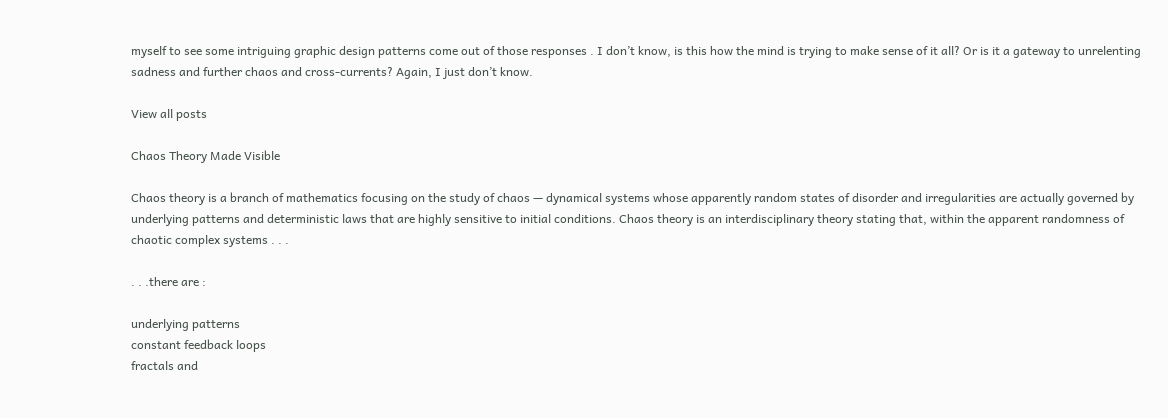myself to see some intriguing graphic design patterns come out of those responses . I don’t know, is this how the mind is trying to make sense of it all? Or is it a gateway to unrelenting sadness and further chaos and cross-currents? Again, I just don’t know.

View all posts

Chaos Theory Made Visible

Chaos theory is a branch of mathematics focusing on the study of chaos — dynamical systems whose apparently random states of disorder and irregularities are actually governed by underlying patterns and deterministic laws that are highly sensitive to initial conditions. Chaos theory is an interdisciplinary theory stating that, within the apparent randomness of chaotic complex systems . . .

. . .there are :

underlying patterns
constant feedback loops
fractals and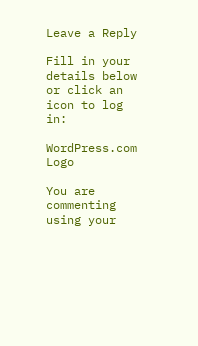Leave a Reply

Fill in your details below or click an icon to log in:

WordPress.com Logo

You are commenting using your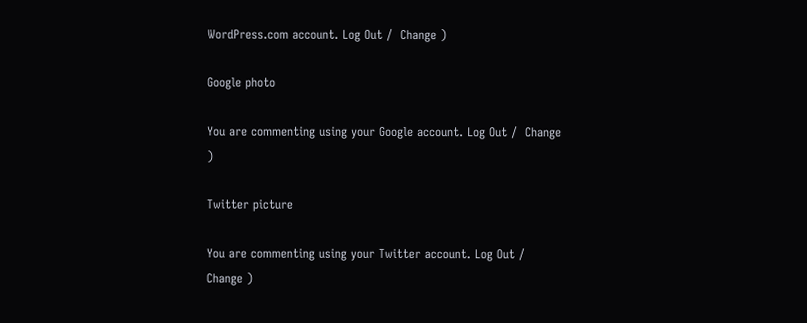WordPress.com account. Log Out /  Change )

Google photo

You are commenting using your Google account. Log Out /  Change )

Twitter picture

You are commenting using your Twitter account. Log Out /  Change )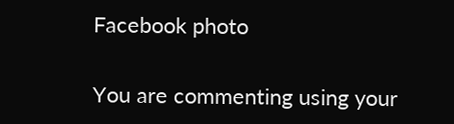Facebook photo

You are commenting using your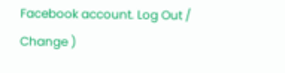Facebook account. Log Out /  Change )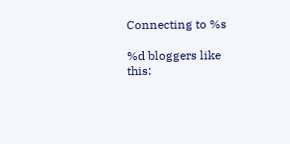Connecting to %s

%d bloggers like this: